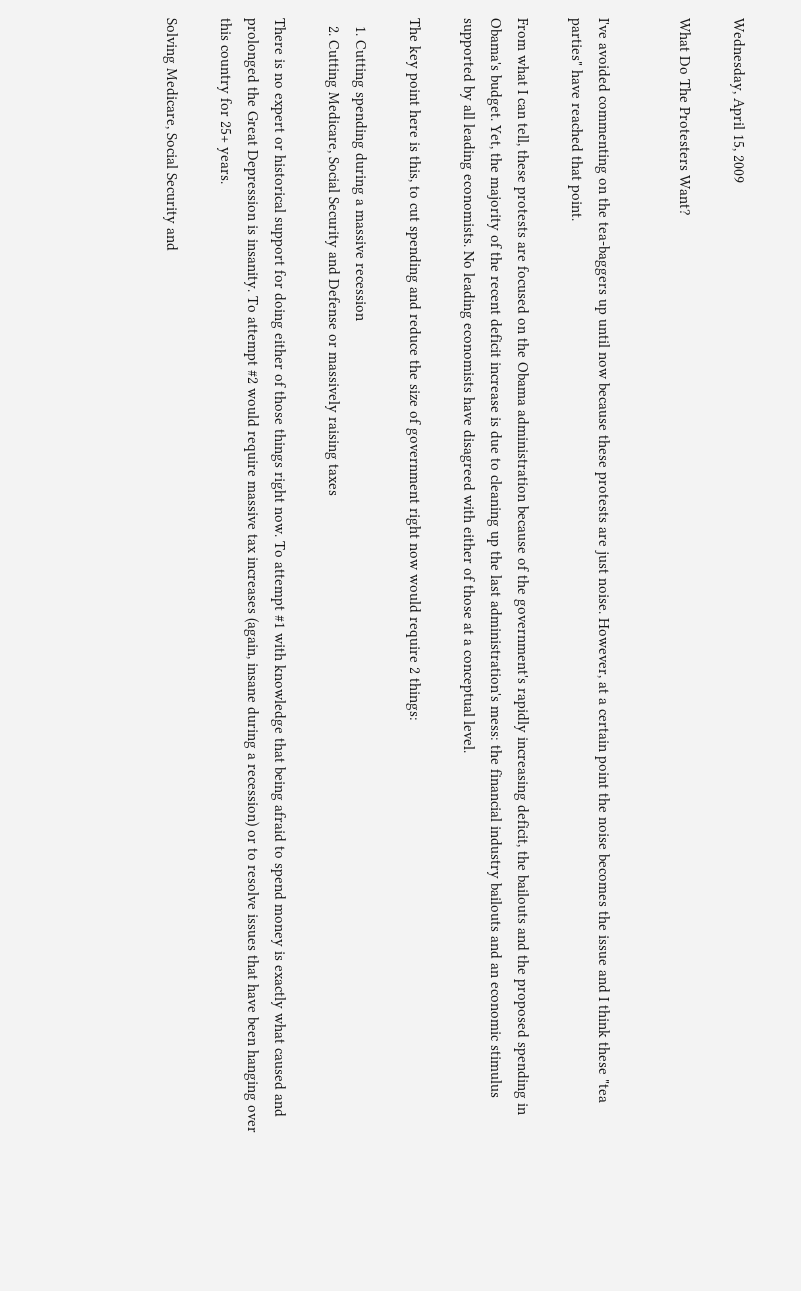Wednesday, April 15, 2009

What Do The Protesters Want?


I've avoided commenting on the tea-baggers up until now because these protests are just noise. However, at a certain point the noise becomes the issue and I think these "tea parties" have reached that point.

From what I can tell, these protests are focused on the Obama administration because of the government's rapidly increasing deficit, the bailouts and the proposed spending in Obama's budget. Yet, the majority of the recent deficit increase is due to cleaning up the last administration's mess: the financial industry bailouts and an economic stimulus supported by all leading economists. No leading economists have disagreed with either of those at a conceptual level.

The key point here is this, to cut spending and reduce the size of government right now would require 2 things:

  1. Cutting spending during a massive recession
  2. Cutting Medicare, Social Security and Defense or massively raising taxes

There is no expert or historical support for doing either of those things right now. To attempt #1 with knowledge that being afraid to spend money is exactly what caused and prolonged the Great Depression is insanity. To attempt #2 would require massive tax increases (again, insane during a recession) or to resolve issues that have been hanging over this country for 25+ years.

Solving Medicare, Social Security and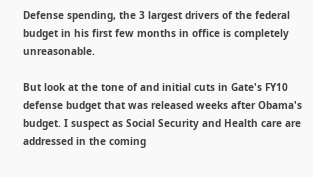Defense spending, the 3 largest drivers of the federal budget in his first few months in office is completely unreasonable.

But look at the tone of and initial cuts in Gate's FY10 defense budget that was released weeks after Obama's budget. I suspect as Social Security and Health care are addressed in the coming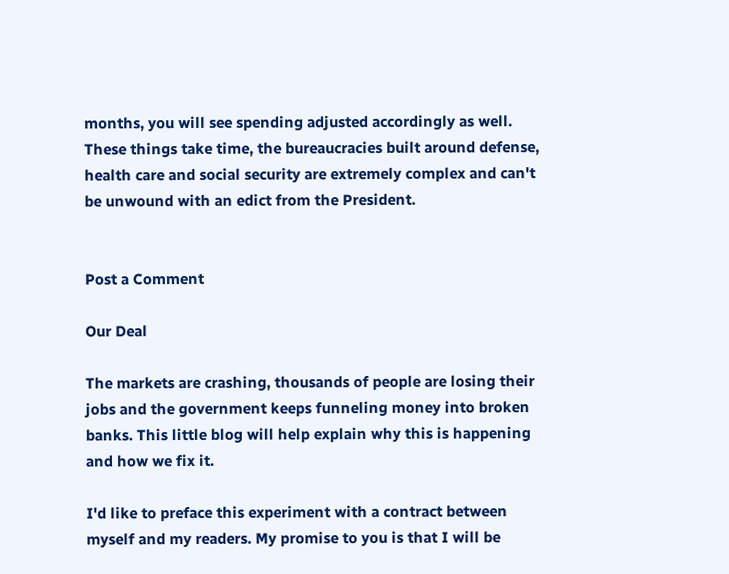months, you will see spending adjusted accordingly as well. These things take time, the bureaucracies built around defense, health care and social security are extremely complex and can't be unwound with an edict from the President.


Post a Comment

Our Deal

The markets are crashing, thousands of people are losing their jobs and the government keeps funneling money into broken banks. This little blog will help explain why this is happening and how we fix it.

I'd like to preface this experiment with a contract between myself and my readers. My promise to you is that I will be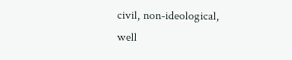civil, non-ideological, well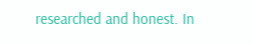researched and honest. In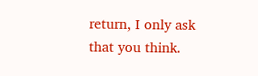return, I only ask that you think.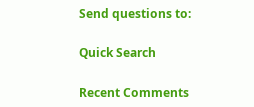Send questions to:

Quick Search

Recent Comments